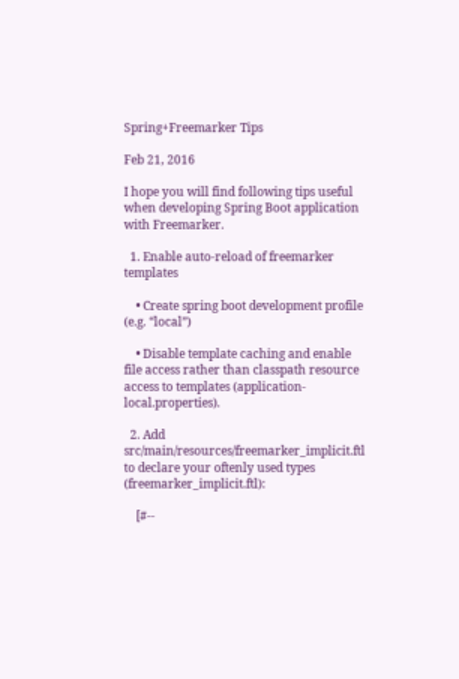Spring+Freemarker Tips

Feb 21, 2016

I hope you will find following tips useful when developing Spring Boot application with Freemarker.

  1. Enable auto-reload of freemarker templates

    • Create spring boot development profile (e.g. “local”)

    • Disable template caching and enable file access rather than classpath resource access to templates (application-local.properties).

  2. Add src/main/resources/freemarker_implicit.ftl to declare your oftenly used types (freemarker_implicit.ftl):

    [#--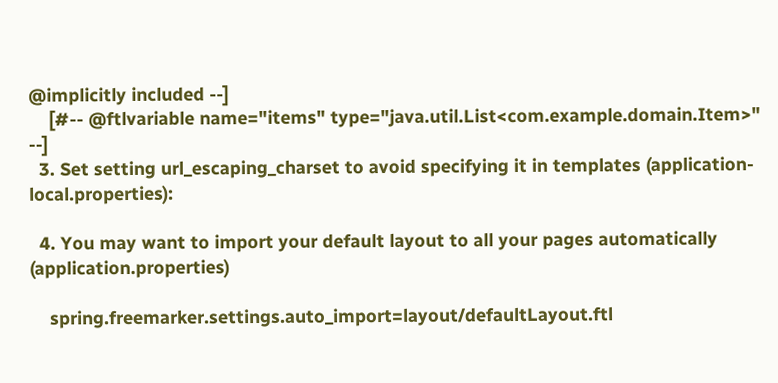@implicitly included --]
    [#-- @ftlvariable name="items" type="java.util.List<com.example.domain.Item>" --]
  3. Set setting url_escaping_charset to avoid specifying it in templates (application-local.properties):

  4. You may want to import your default layout to all your pages automatically (application.properties)

    spring.freemarker.settings.auto_import=layout/defaultLayout.ftl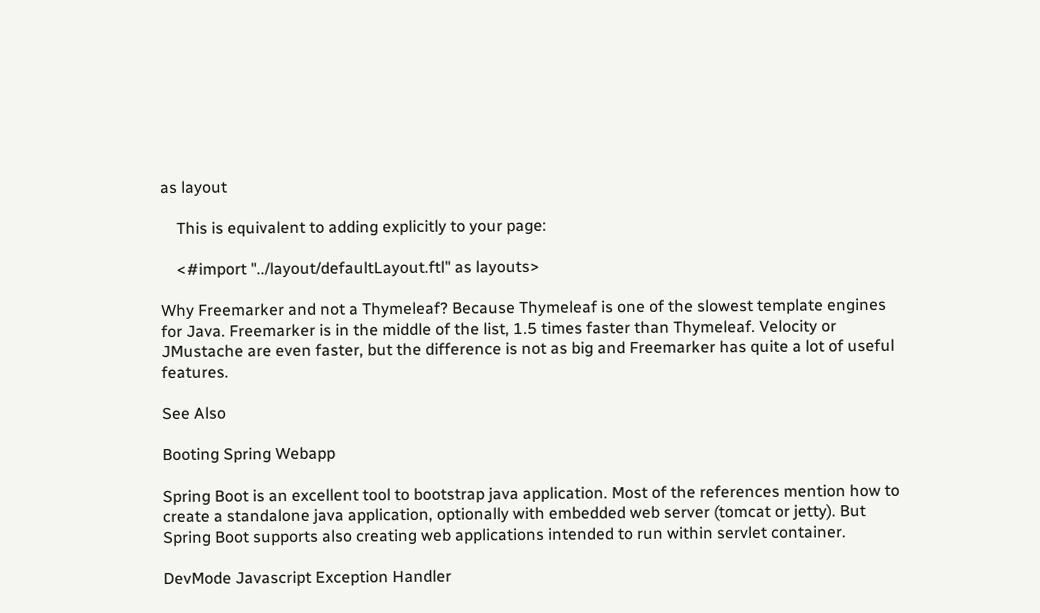as layout

    This is equivalent to adding explicitly to your page:

    <#import "../layout/defaultLayout.ftl" as layouts>

Why Freemarker and not a Thymeleaf? Because Thymeleaf is one of the slowest template engines for Java. Freemarker is in the middle of the list, 1.5 times faster than Thymeleaf. Velocity or JMustache are even faster, but the difference is not as big and Freemarker has quite a lot of useful features.

See Also

Booting Spring Webapp

Spring Boot is an excellent tool to bootstrap java application. Most of the references mention how to create a standalone java application, optionally with embedded web server (tomcat or jetty). But Spring Boot supports also creating web applications intended to run within servlet container.

DevMode Javascript Exception Handler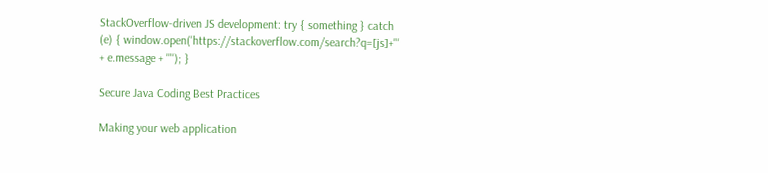StackOverflow-driven JS development: try { something } catch (e) { window.open('https://stackoverflow.com/search?q=[js]+"' + e.message + '"'); }

Secure Java Coding Best Practices

Making your web application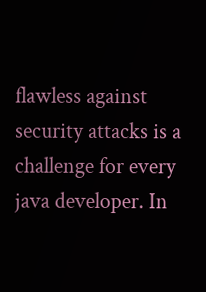flawless against security attacks is a challenge for every java developer. In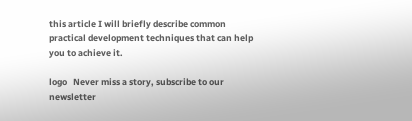this article I will briefly describe common practical development techniques that can help you to achieve it.

logo   Never miss a story, subscribe to our newsletter